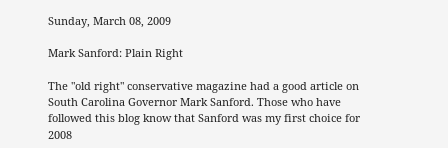Sunday, March 08, 2009

Mark Sanford: Plain Right

The "old right" conservative magazine had a good article on South Carolina Governor Mark Sanford. Those who have followed this blog know that Sanford was my first choice for 2008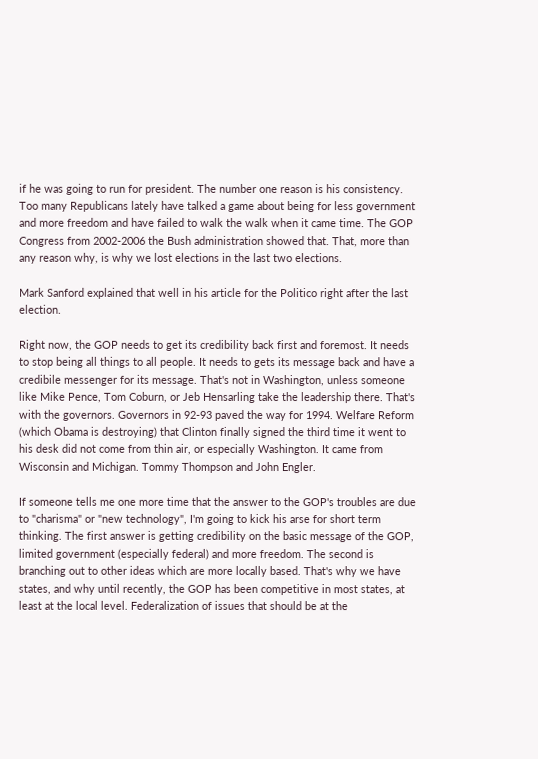if he was going to run for president. The number one reason is his consistency. Too many Republicans lately have talked a game about being for less government and more freedom and have failed to walk the walk when it came time. The GOP Congress from 2002-2006 the Bush administration showed that. That, more than any reason why, is why we lost elections in the last two elections.

Mark Sanford explained that well in his article for the Politico right after the last election.

Right now, the GOP needs to get its credibility back first and foremost. It needs to stop being all things to all people. It needs to gets its message back and have a credibile messenger for its message. That's not in Washington, unless someone like Mike Pence, Tom Coburn, or Jeb Hensarling take the leadership there. That's with the governors. Governors in 92-93 paved the way for 1994. Welfare Reform (which Obama is destroying) that Clinton finally signed the third time it went to his desk did not come from thin air, or especially Washington. It came from Wisconsin and Michigan. Tommy Thompson and John Engler.

If someone tells me one more time that the answer to the GOP's troubles are due to "charisma" or "new technology", I'm going to kick his arse for short term thinking. The first answer is getting credibility on the basic message of the GOP, limited government (especially federal) and more freedom. The second is branching out to other ideas which are more locally based. That's why we have states, and why until recently, the GOP has been competitive in most states, at least at the local level. Federalization of issues that should be at the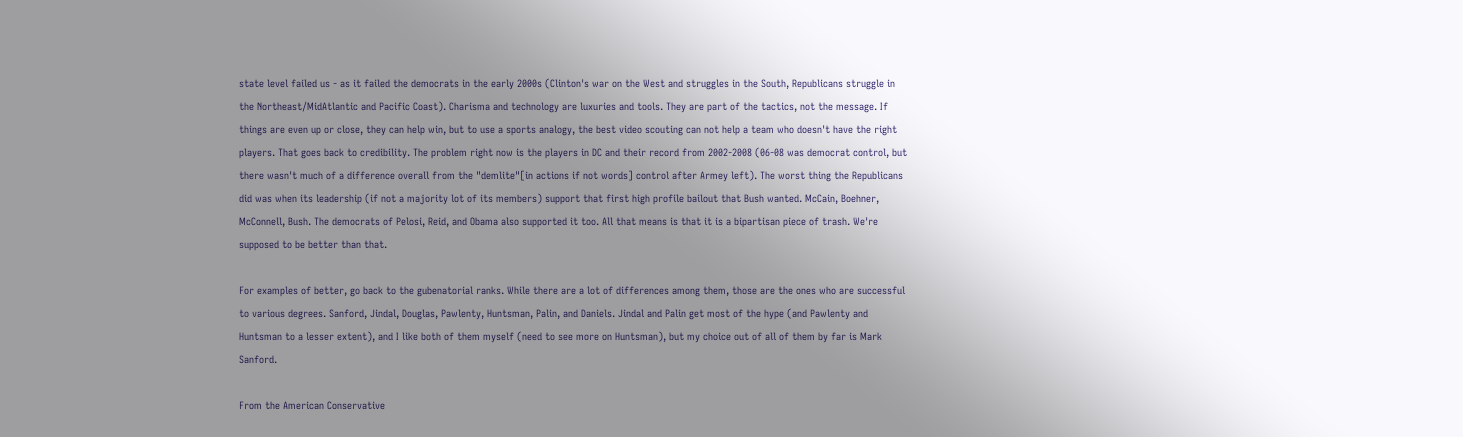state level failed us - as it failed the democrats in the early 2000s (Clinton's war on the West and struggles in the South, Republicans struggle in the Northeast/MidAtlantic and Pacific Coast). Charisma and technology are luxuries and tools. They are part of the tactics, not the message. If things are even up or close, they can help win, but to use a sports analogy, the best video scouting can not help a team who doesn't have the right players. That goes back to credibility. The problem right now is the players in DC and their record from 2002-2008 (06-08 was democrat control, but there wasn't much of a difference overall from the "demlite"[in actions if not words] control after Armey left). The worst thing the Republicans did was when its leadership (if not a majority lot of its members) support that first high profile bailout that Bush wanted. McCain, Boehner, McConnell, Bush. The democrats of Pelosi, Reid, and Obama also supported it too. All that means is that it is a bipartisan piece of trash. We're supposed to be better than that.

For examples of better, go back to the gubenatorial ranks. While there are a lot of differences among them, those are the ones who are successful to various degrees. Sanford, Jindal, Douglas, Pawlenty, Huntsman, Palin, and Daniels. Jindal and Palin get most of the hype (and Pawlenty and Huntsman to a lesser extent), and I like both of them myself (need to see more on Huntsman), but my choice out of all of them by far is Mark Sanford.

From the American Conservative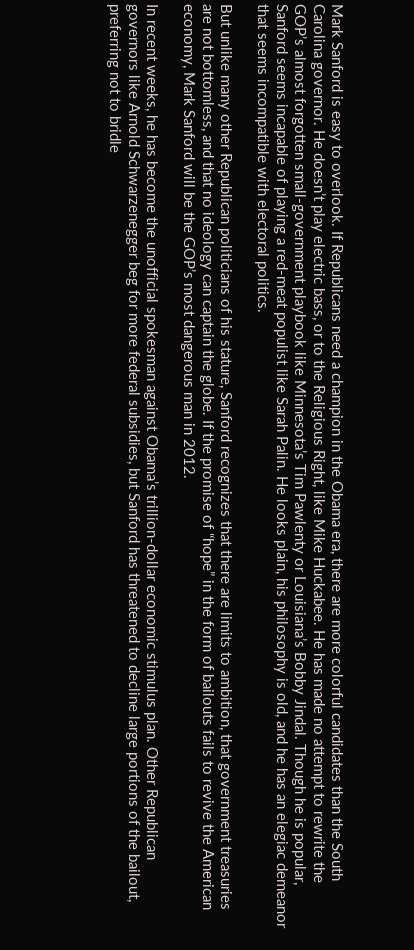Mark Sanford is easy to overlook. If Republicans need a champion in the Obama era, there are more colorful candidates than the South Carolina governor. He doesn’t play electric bass, or to the Religious Right, like Mike Huckabee. He has made no attempt to rewrite the GOP’s almost forgotten small-government playbook like Minnesota’s Tim Pawlenty or Louisiana’s Bobby Jindal. Though he is popular, Sanford seems incapable of playing a red-meat populist like Sarah Palin. He looks plain, his philosophy is old, and he has an elegiac demeanor that seems incompatible with electoral politics.

But unlike many other Republican politicians of his stature, Sanford recognizes that there are limits to ambition, that government treasuries are not bottomless, and that no ideology can captain the globe. If the promise of “hope” in the form of bailouts fails to revive the American economy, Mark Sanford will be the GOP’s most dangerous man in 2012.

In recent weeks, he has become the unofficial spokesman against Obama’s trillion-dollar economic stimulus plan. Other Republican governors like Arnold Schwarzenegger beg for more federal subsidies, but Sanford has threatened to decline large portions of the bailout, preferring not to bridle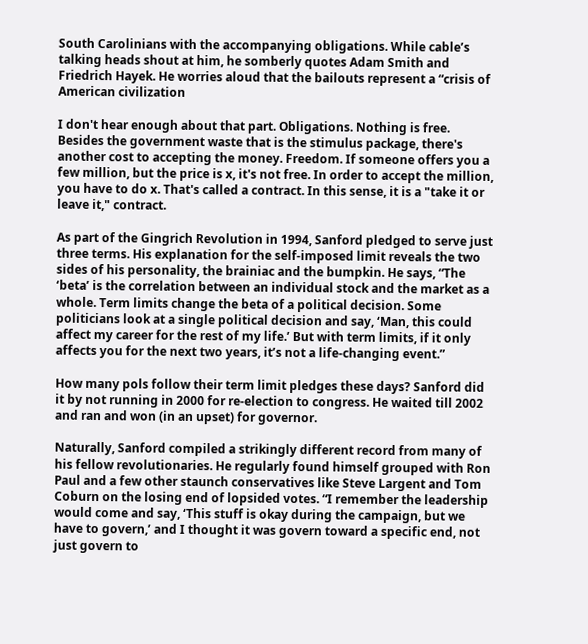South Carolinians with the accompanying obligations. While cable’s talking heads shout at him, he somberly quotes Adam Smith and Friedrich Hayek. He worries aloud that the bailouts represent a “crisis of American civilization

I don't hear enough about that part. Obligations. Nothing is free. Besides the government waste that is the stimulus package, there's another cost to accepting the money. Freedom. If someone offers you a few million, but the price is x, it's not free. In order to accept the million, you have to do x. That's called a contract. In this sense, it is a "take it or leave it," contract.

As part of the Gingrich Revolution in 1994, Sanford pledged to serve just three terms. His explanation for the self-imposed limit reveals the two sides of his personality, the brainiac and the bumpkin. He says, “The ‘beta’ is the correlation between an individual stock and the market as a whole. Term limits change the beta of a political decision. Some politicians look at a single political decision and say, ‘Man, this could affect my career for the rest of my life.’ But with term limits, if it only affects you for the next two years, it’s not a life-changing event.”

How many pols follow their term limit pledges these days? Sanford did it by not running in 2000 for re-election to congress. He waited till 2002 and ran and won (in an upset) for governor.

Naturally, Sanford compiled a strikingly different record from many of his fellow revolutionaries. He regularly found himself grouped with Ron Paul and a few other staunch conservatives like Steve Largent and Tom Coburn on the losing end of lopsided votes. “I remember the leadership would come and say, ‘This stuff is okay during the campaign, but we have to govern,’ and I thought it was govern toward a specific end, not just govern to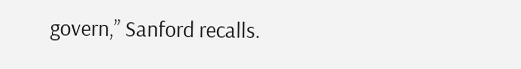govern,” Sanford recalls.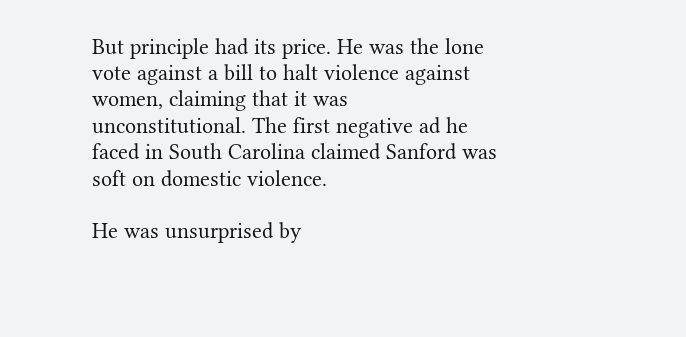But principle had its price. He was the lone vote against a bill to halt violence against women, claiming that it was unconstitutional. The first negative ad he faced in South Carolina claimed Sanford was soft on domestic violence.

He was unsurprised by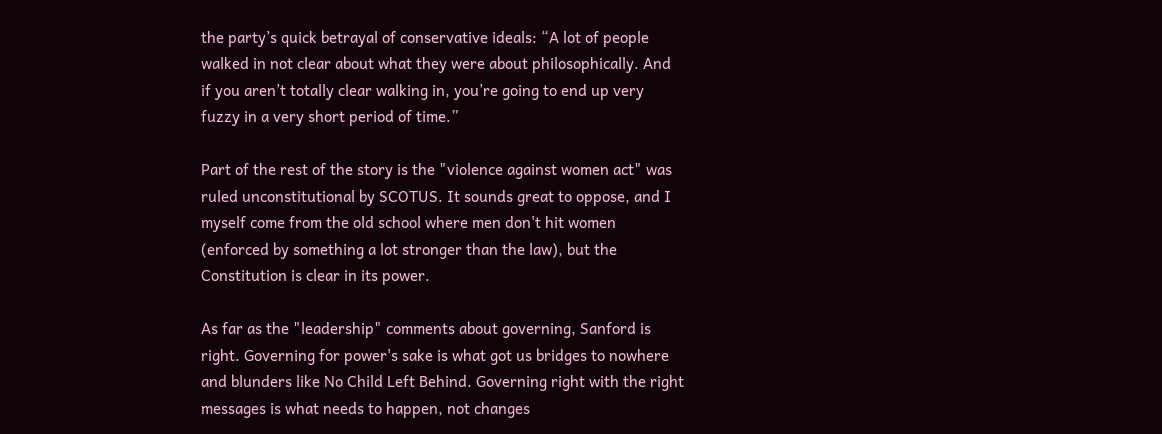the party’s quick betrayal of conservative ideals: “A lot of people walked in not clear about what they were about philosophically. And if you aren’t totally clear walking in, you’re going to end up very fuzzy in a very short period of time.”

Part of the rest of the story is the "violence against women act" was ruled unconstitutional by SCOTUS. It sounds great to oppose, and I myself come from the old school where men don't hit women (enforced by something a lot stronger than the law), but the Constitution is clear in its power.

As far as the "leadership" comments about governing, Sanford is right. Governing for power's sake is what got us bridges to nowhere and blunders like No Child Left Behind. Governing right with the right messages is what needs to happen, not changes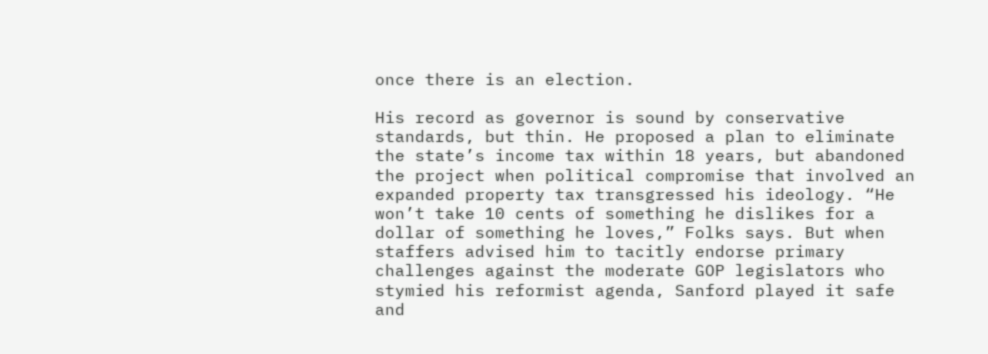once there is an election.

His record as governor is sound by conservative standards, but thin. He proposed a plan to eliminate the state’s income tax within 18 years, but abandoned the project when political compromise that involved an expanded property tax transgressed his ideology. “He won’t take 10 cents of something he dislikes for a dollar of something he loves,” Folks says. But when staffers advised him to tacitly endorse primary challenges against the moderate GOP legislators who stymied his reformist agenda, Sanford played it safe and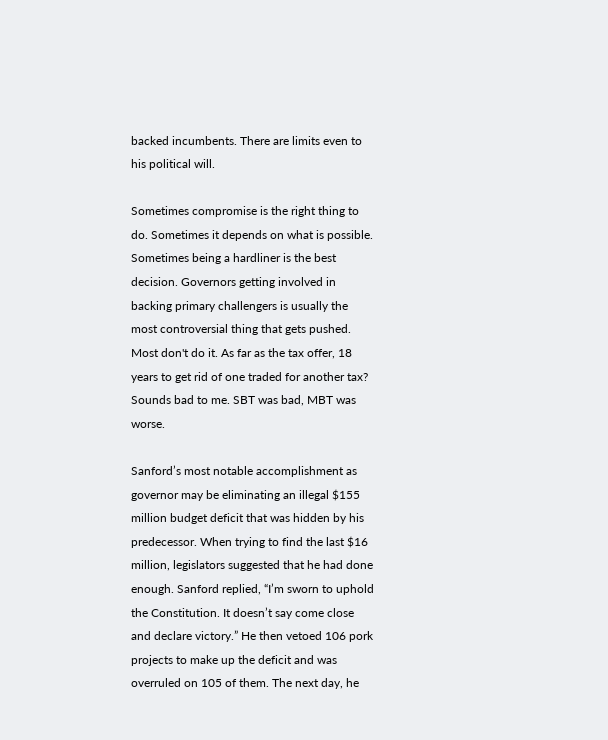backed incumbents. There are limits even to his political will.

Sometimes compromise is the right thing to do. Sometimes it depends on what is possible. Sometimes being a hardliner is the best decision. Governors getting involved in backing primary challengers is usually the most controversial thing that gets pushed. Most don't do it. As far as the tax offer, 18 years to get rid of one traded for another tax? Sounds bad to me. SBT was bad, MBT was worse.

Sanford’s most notable accomplishment as governor may be eliminating an illegal $155 million budget deficit that was hidden by his predecessor. When trying to find the last $16 million, legislators suggested that he had done enough. Sanford replied, “I’m sworn to uphold the Constitution. It doesn’t say come close and declare victory.” He then vetoed 106 pork projects to make up the deficit and was overruled on 105 of them. The next day, he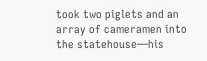took two piglets and an array of cameramen into the statehouse—his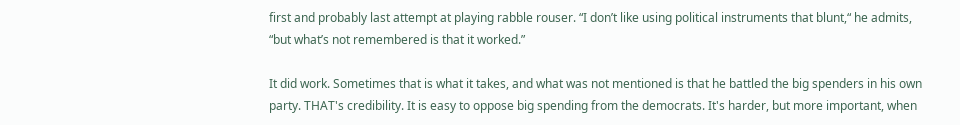first and probably last attempt at playing rabble rouser. “I don’t like using political instruments that blunt,“ he admits, “but what’s not remembered is that it worked.”

It did work. Sometimes that is what it takes, and what was not mentioned is that he battled the big spenders in his own party. THAT's credibility. It is easy to oppose big spending from the democrats. It's harder, but more important, when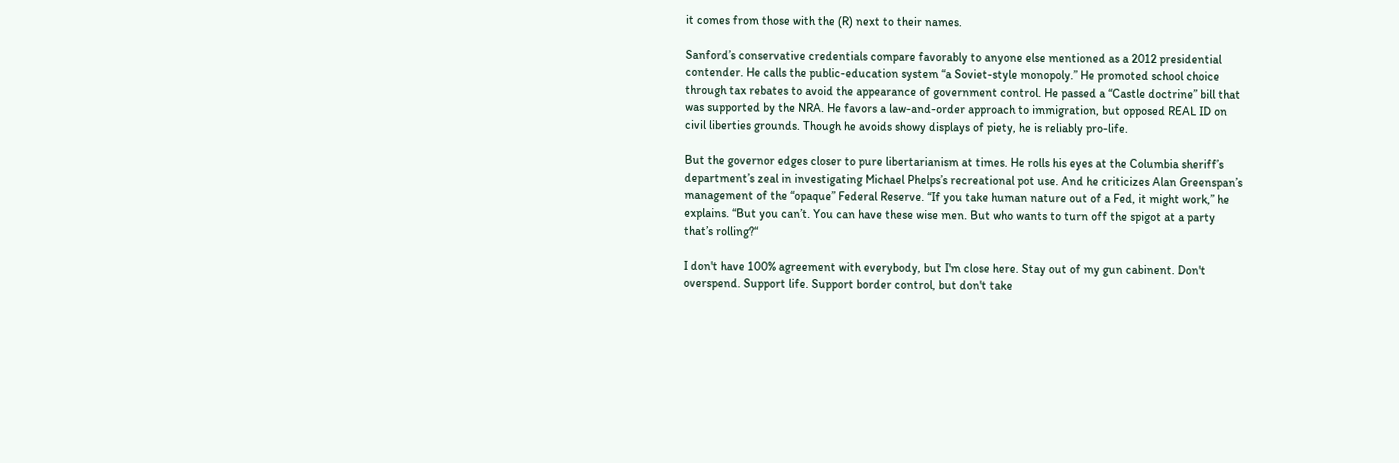it comes from those with the (R) next to their names.

Sanford’s conservative credentials compare favorably to anyone else mentioned as a 2012 presidential contender. He calls the public-education system “a Soviet-style monopoly.” He promoted school choice through tax rebates to avoid the appearance of government control. He passed a “Castle doctrine” bill that was supported by the NRA. He favors a law-and-order approach to immigration, but opposed REAL ID on civil liberties grounds. Though he avoids showy displays of piety, he is reliably pro-life.

But the governor edges closer to pure libertarianism at times. He rolls his eyes at the Columbia sheriff’s department’s zeal in investigating Michael Phelps’s recreational pot use. And he criticizes Alan Greenspan’s management of the “opaque” Federal Reserve. “If you take human nature out of a Fed, it might work,” he explains. “But you can’t. You can have these wise men. But who wants to turn off the spigot at a party that’s rolling?“

I don't have 100% agreement with everybody, but I'm close here. Stay out of my gun cabinent. Don't overspend. Support life. Support border control, but don't take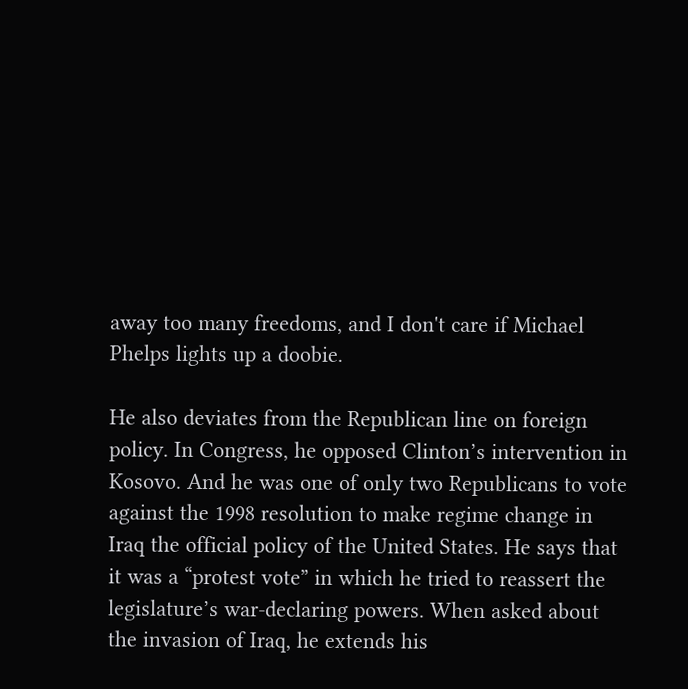away too many freedoms, and I don't care if Michael Phelps lights up a doobie.

He also deviates from the Republican line on foreign policy. In Congress, he opposed Clinton’s intervention in Kosovo. And he was one of only two Republicans to vote against the 1998 resolution to make regime change in Iraq the official policy of the United States. He says that it was a “protest vote” in which he tried to reassert the legislature’s war-declaring powers. When asked about the invasion of Iraq, he extends his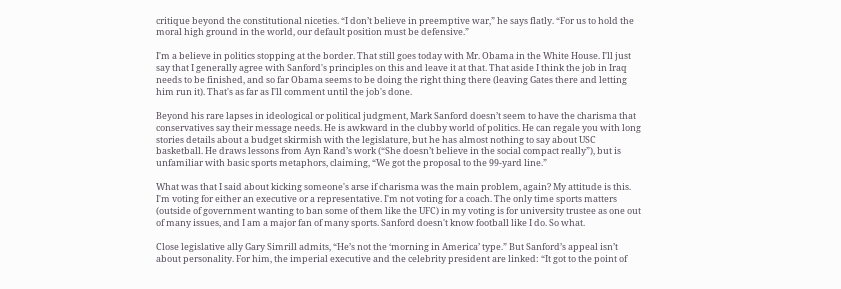critique beyond the constitutional niceties. “I don’t believe in preemptive war,” he says flatly. “For us to hold the moral high ground in the world, our default position must be defensive.”

I'm a believe in politics stopping at the border. That still goes today with Mr. Obama in the White House. I'll just say that I generally agree with Sanford's principles on this and leave it at that. That aside I think the job in Iraq needs to be finished, and so far Obama seems to be doing the right thing there (leaving Gates there and letting him run it). That's as far as I'll comment until the job's done.

Beyond his rare lapses in ideological or political judgment, Mark Sanford doesn’t seem to have the charisma that conservatives say their message needs. He is awkward in the clubby world of politics. He can regale you with long stories details about a budget skirmish with the legislature, but he has almost nothing to say about USC basketball. He draws lessons from Ayn Rand’s work (“She doesn’t believe in the social compact really”), but is unfamiliar with basic sports metaphors, claiming, “We got the proposal to the 99-yard line.”

What was that I said about kicking someone's arse if charisma was the main problem, again? My attitude is this. I'm voting for either an executive or a representative. I'm not voting for a coach. The only time sports matters (outside of government wanting to ban some of them like the UFC) in my voting is for university trustee as one out of many issues, and I am a major fan of many sports. Sanford doesn't know football like I do. So what.

Close legislative ally Gary Simrill admits, “He’s not the ‘morning in America’ type.” But Sanford’s appeal isn’t about personality. For him, the imperial executive and the celebrity president are linked: “It got to the point of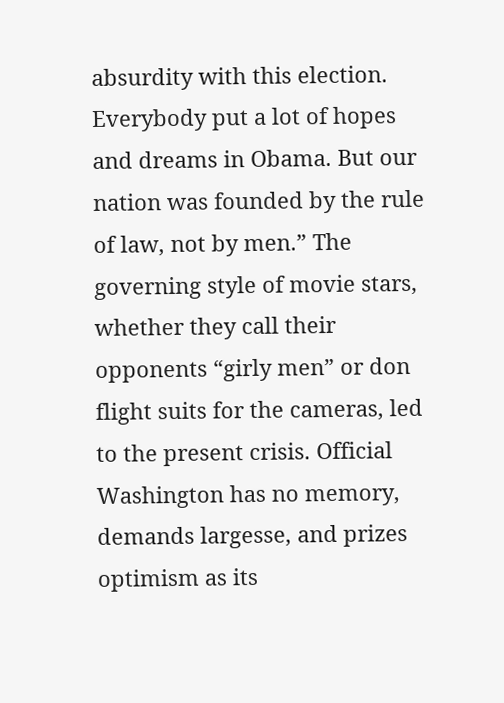absurdity with this election. Everybody put a lot of hopes and dreams in Obama. But our nation was founded by the rule of law, not by men.” The governing style of movie stars, whether they call their opponents “girly men” or don flight suits for the cameras, led to the present crisis. Official Washington has no memory, demands largesse, and prizes optimism as its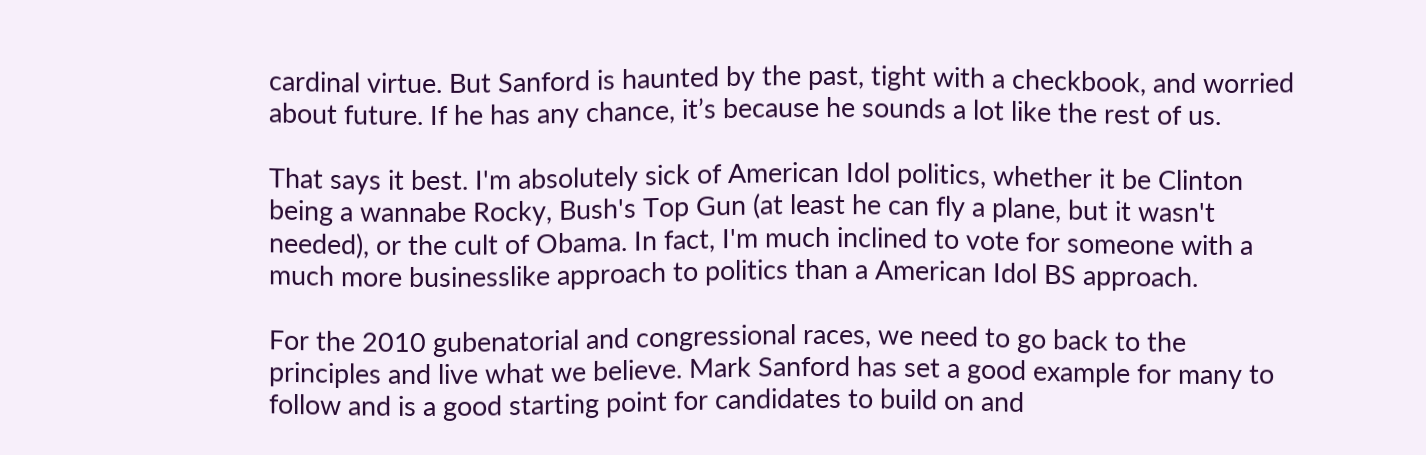cardinal virtue. But Sanford is haunted by the past, tight with a checkbook, and worried about future. If he has any chance, it’s because he sounds a lot like the rest of us.

That says it best. I'm absolutely sick of American Idol politics, whether it be Clinton being a wannabe Rocky, Bush's Top Gun (at least he can fly a plane, but it wasn't needed), or the cult of Obama. In fact, I'm much inclined to vote for someone with a much more businesslike approach to politics than a American Idol BS approach.

For the 2010 gubenatorial and congressional races, we need to go back to the principles and live what we believe. Mark Sanford has set a good example for many to follow and is a good starting point for candidates to build on and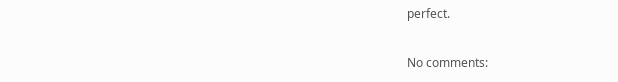perfect.

No comments: